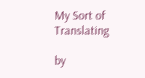My Sort of Translating

by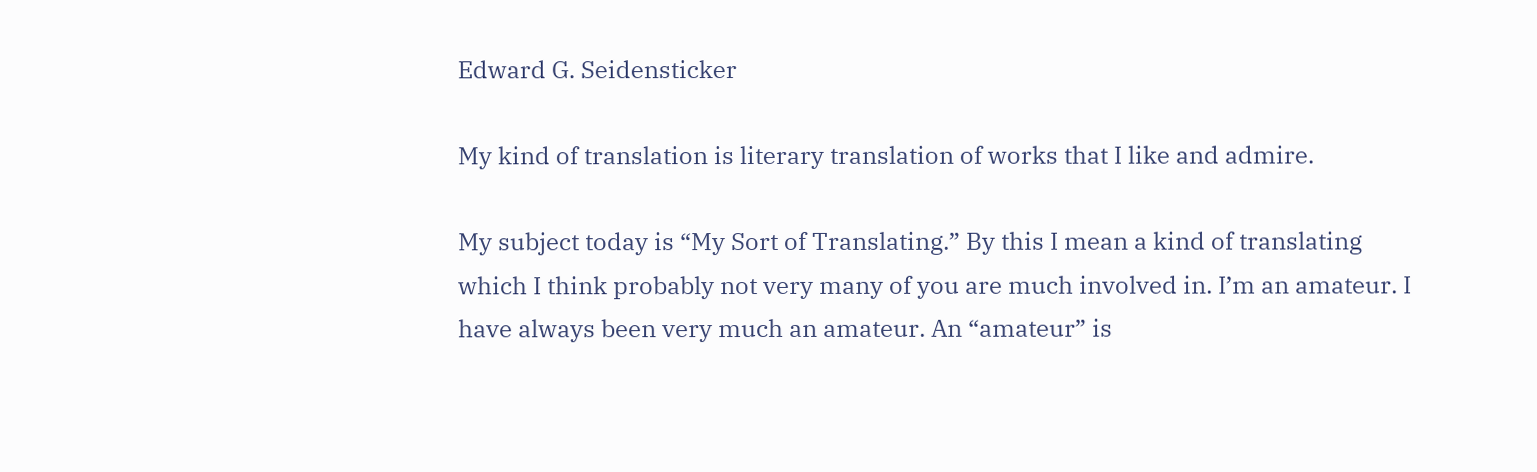Edward G. Seidensticker

My kind of translation is literary translation of works that I like and admire.

My subject today is “My Sort of Translating.” By this I mean a kind of translating which I think probably not very many of you are much involved in. I’m an amateur. I have always been very much an amateur. An “amateur” is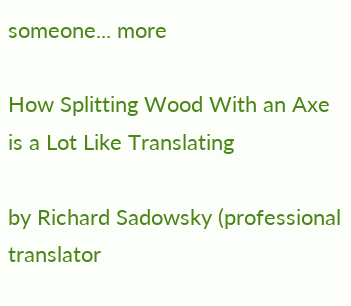someone... more

How Splitting Wood With an Axe is a Lot Like Translating

by Richard Sadowsky (professional translator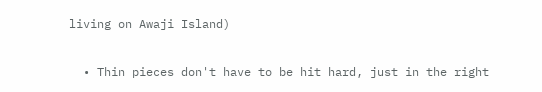living on Awaji Island)

  • Thin pieces don't have to be hit hard, just in the right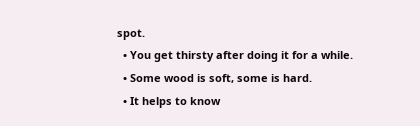spot.
  • You get thirsty after doing it for a while.
  • Some wood is soft, some is hard.
  • It helps to know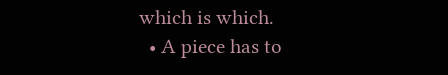which is which.
  • A piece has to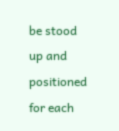be stood up and positioned for each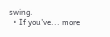swing.
  • If you've... more